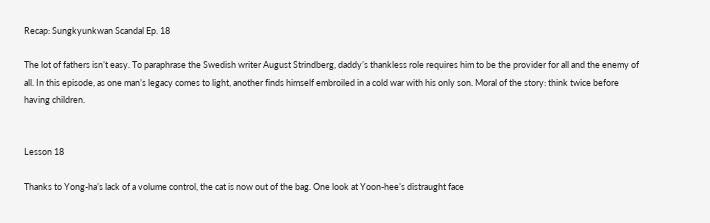Recap: Sungkyunkwan Scandal Ep. 18

The lot of fathers isn’t easy. To paraphrase the Swedish writer August Strindberg, daddy’s thankless role requires him to be the provider for all and the enemy of all. In this episode, as one man’s legacy comes to light, another finds himself embroiled in a cold war with his only son. Moral of the story: think twice before having children.


Lesson 18

Thanks to Yong-ha’s lack of a volume control, the cat is now out of the bag. One look at Yoon-hee’s distraught face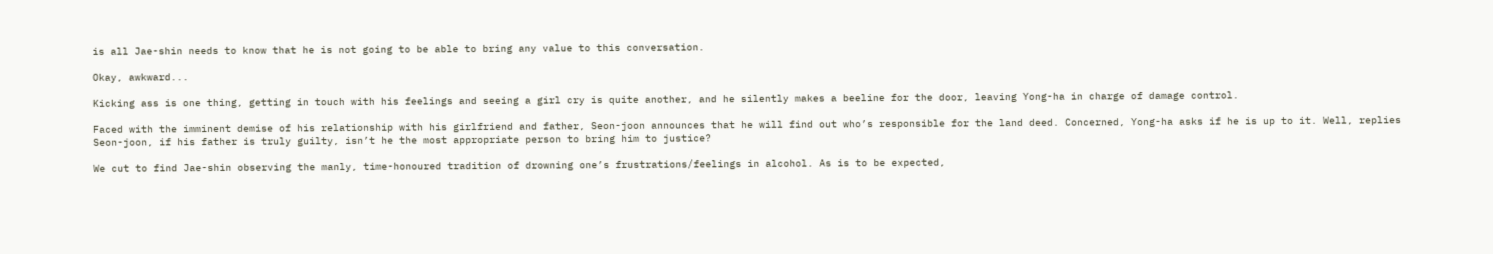is all Jae-shin needs to know that he is not going to be able to bring any value to this conversation.

Okay, awkward...

Kicking ass is one thing, getting in touch with his feelings and seeing a girl cry is quite another, and he silently makes a beeline for the door, leaving Yong-ha in charge of damage control.

Faced with the imminent demise of his relationship with his girlfriend and father, Seon-joon announces that he will find out who’s responsible for the land deed. Concerned, Yong-ha asks if he is up to it. Well, replies Seon-joon, if his father is truly guilty, isn’t he the most appropriate person to bring him to justice?

We cut to find Jae-shin observing the manly, time-honoured tradition of drowning one’s frustrations/feelings in alcohol. As is to be expected,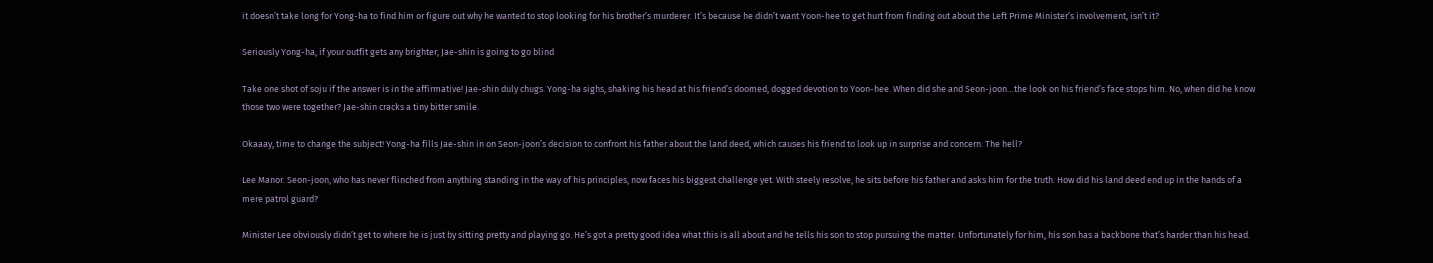it doesn’t take long for Yong-ha to find him or figure out why he wanted to stop looking for his brother’s murderer. It’s because he didn’t want Yoon-hee to get hurt from finding out about the Left Prime Minister’s involvement, isn’t it?

Seriously Yong-ha, if your outfit gets any brighter, Jae-shin is going to go blind

Take one shot of soju if the answer is in the affirmative! Jae-shin duly chugs. Yong-ha sighs, shaking his head at his friend’s doomed, dogged devotion to Yoon-hee. When did she and Seon-joon…the look on his friend’s face stops him. No, when did he know those two were together? Jae-shin cracks a tiny bitter smile.

Okaaay, time to change the subject! Yong-ha fills Jae-shin in on Seon-joon’s decision to confront his father about the land deed, which causes his friend to look up in surprise and concern. The hell?

Lee Manor. Seon-joon, who has never flinched from anything standing in the way of his principles, now faces his biggest challenge yet. With steely resolve, he sits before his father and asks him for the truth. How did his land deed end up in the hands of a mere patrol guard?

Minister Lee obviously didn’t get to where he is just by sitting pretty and playing go. He’s got a pretty good idea what this is all about and he tells his son to stop pursuing the matter. Unfortunately for him, his son has a backbone that’s harder than his head.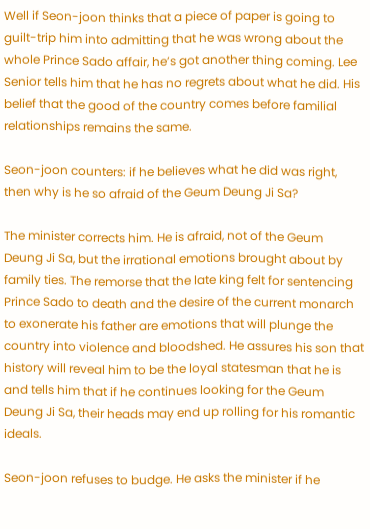Well if Seon-joon thinks that a piece of paper is going to guilt-trip him into admitting that he was wrong about the whole Prince Sado affair, he’s got another thing coming. Lee Senior tells him that he has no regrets about what he did. His belief that the good of the country comes before familial relationships remains the same.

Seon-joon counters: if he believes what he did was right, then why is he so afraid of the Geum Deung Ji Sa?

The minister corrects him. He is afraid, not of the Geum Deung Ji Sa, but the irrational emotions brought about by family ties. The remorse that the late king felt for sentencing Prince Sado to death and the desire of the current monarch to exonerate his father are emotions that will plunge the country into violence and bloodshed. He assures his son that history will reveal him to be the loyal statesman that he is and tells him that if he continues looking for the Geum Deung Ji Sa, their heads may end up rolling for his romantic ideals.

Seon-joon refuses to budge. He asks the minister if he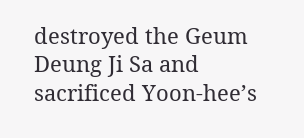destroyed the Geum Deung Ji Sa and sacrificed Yoon-hee’s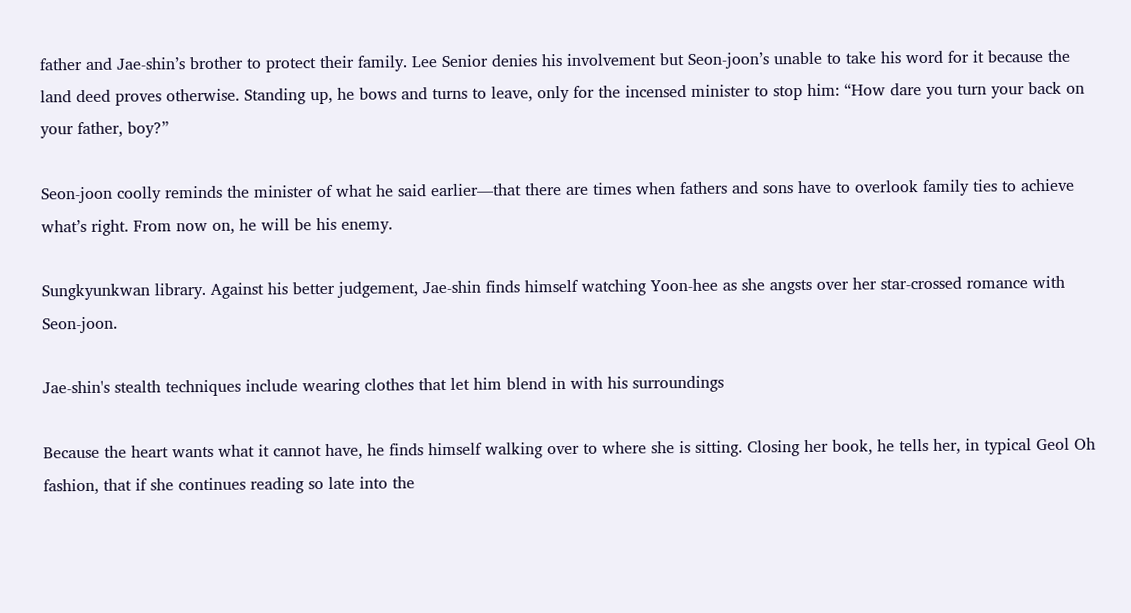father and Jae-shin’s brother to protect their family. Lee Senior denies his involvement but Seon-joon’s unable to take his word for it because the land deed proves otherwise. Standing up, he bows and turns to leave, only for the incensed minister to stop him: “How dare you turn your back on your father, boy?”

Seon-joon coolly reminds the minister of what he said earlier—that there are times when fathers and sons have to overlook family ties to achieve what’s right. From now on, he will be his enemy.

Sungkyunkwan library. Against his better judgement, Jae-shin finds himself watching Yoon-hee as she angsts over her star-crossed romance with Seon-joon.

Jae-shin's stealth techniques include wearing clothes that let him blend in with his surroundings

Because the heart wants what it cannot have, he finds himself walking over to where she is sitting. Closing her book, he tells her, in typical Geol Oh fashion, that if she continues reading so late into the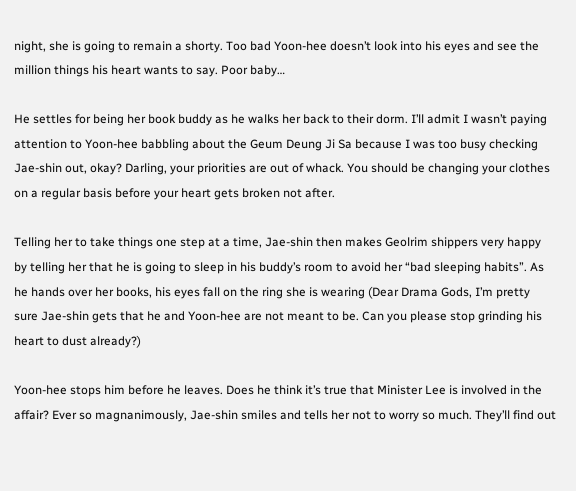night, she is going to remain a shorty. Too bad Yoon-hee doesn’t look into his eyes and see the million things his heart wants to say. Poor baby…

He settles for being her book buddy as he walks her back to their dorm. I’ll admit I wasn’t paying attention to Yoon-hee babbling about the Geum Deung Ji Sa because I was too busy checking Jae-shin out, okay? Darling, your priorities are out of whack. You should be changing your clothes on a regular basis before your heart gets broken not after.

Telling her to take things one step at a time, Jae-shin then makes Geolrim shippers very happy by telling her that he is going to sleep in his buddy’s room to avoid her “bad sleeping habits”. As he hands over her books, his eyes fall on the ring she is wearing (Dear Drama Gods, I’m pretty sure Jae-shin gets that he and Yoon-hee are not meant to be. Can you please stop grinding his heart to dust already?)

Yoon-hee stops him before he leaves. Does he think it’s true that Minister Lee is involved in the affair? Ever so magnanimously, Jae-shin smiles and tells her not to worry so much. They’ll find out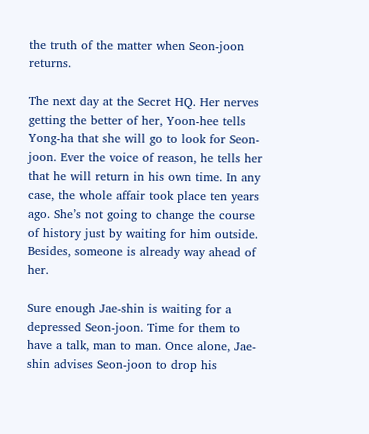the truth of the matter when Seon-joon returns.

The next day at the Secret HQ. Her nerves getting the better of her, Yoon-hee tells Yong-ha that she will go to look for Seon-joon. Ever the voice of reason, he tells her that he will return in his own time. In any case, the whole affair took place ten years ago. She’s not going to change the course of history just by waiting for him outside. Besides, someone is already way ahead of her.

Sure enough Jae-shin is waiting for a depressed Seon-joon. Time for them to have a talk, man to man. Once alone, Jae-shin advises Seon-joon to drop his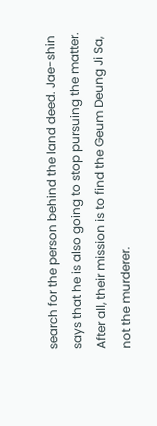search for the person behind the land deed. Jae-shin says that he is also going to stop pursuing the matter. After all, their mission is to find the Geum Deung Ji Sa, not the murderer.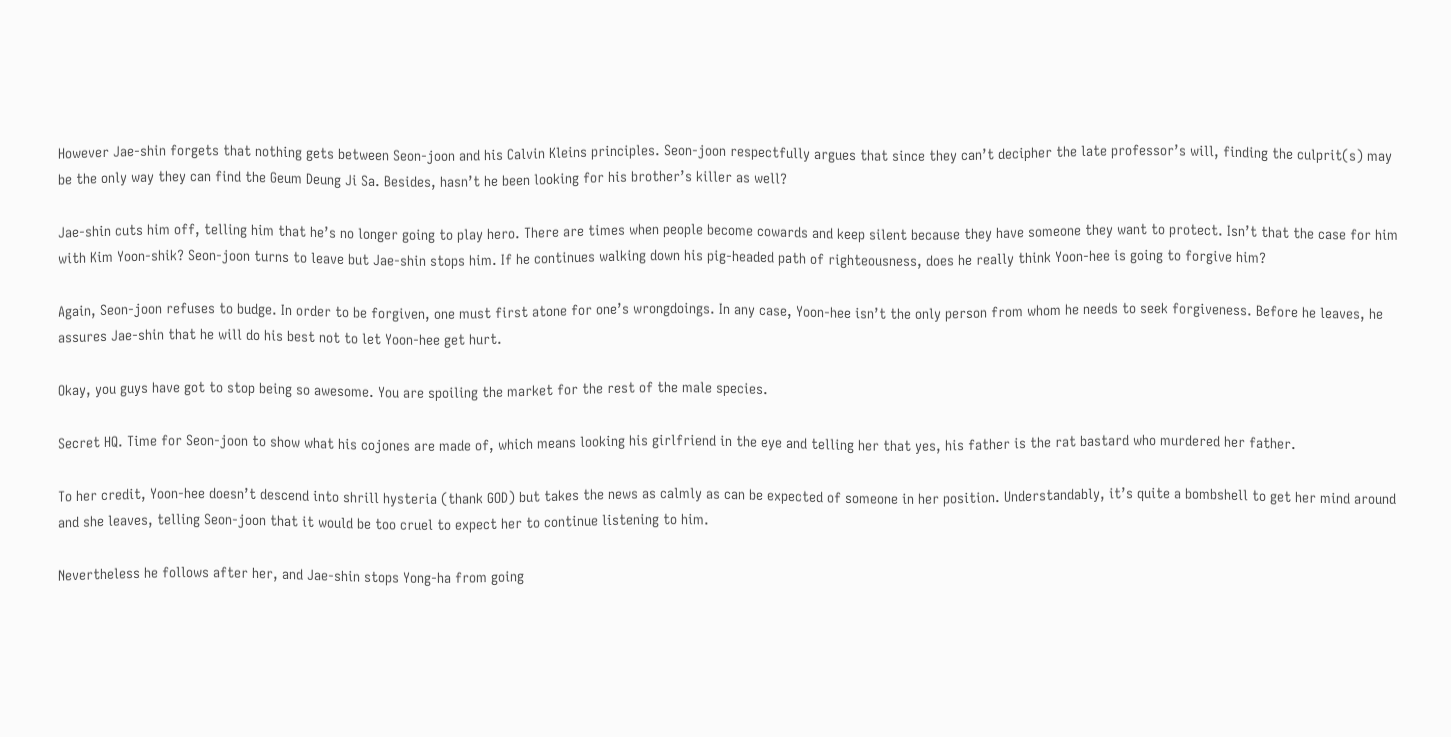However Jae-shin forgets that nothing gets between Seon-joon and his Calvin Kleins principles. Seon-joon respectfully argues that since they can’t decipher the late professor’s will, finding the culprit(s) may be the only way they can find the Geum Deung Ji Sa. Besides, hasn’t he been looking for his brother’s killer as well?

Jae-shin cuts him off, telling him that he’s no longer going to play hero. There are times when people become cowards and keep silent because they have someone they want to protect. Isn’t that the case for him with Kim Yoon-shik? Seon-joon turns to leave but Jae-shin stops him. If he continues walking down his pig-headed path of righteousness, does he really think Yoon-hee is going to forgive him?

Again, Seon-joon refuses to budge. In order to be forgiven, one must first atone for one’s wrongdoings. In any case, Yoon-hee isn’t the only person from whom he needs to seek forgiveness. Before he leaves, he assures Jae-shin that he will do his best not to let Yoon-hee get hurt.

Okay, you guys have got to stop being so awesome. You are spoiling the market for the rest of the male species.

Secret HQ. Time for Seon-joon to show what his cojones are made of, which means looking his girlfriend in the eye and telling her that yes, his father is the rat bastard who murdered her father.

To her credit, Yoon-hee doesn’t descend into shrill hysteria (thank GOD) but takes the news as calmly as can be expected of someone in her position. Understandably, it’s quite a bombshell to get her mind around and she leaves, telling Seon-joon that it would be too cruel to expect her to continue listening to him.

Nevertheless he follows after her, and Jae-shin stops Yong-ha from going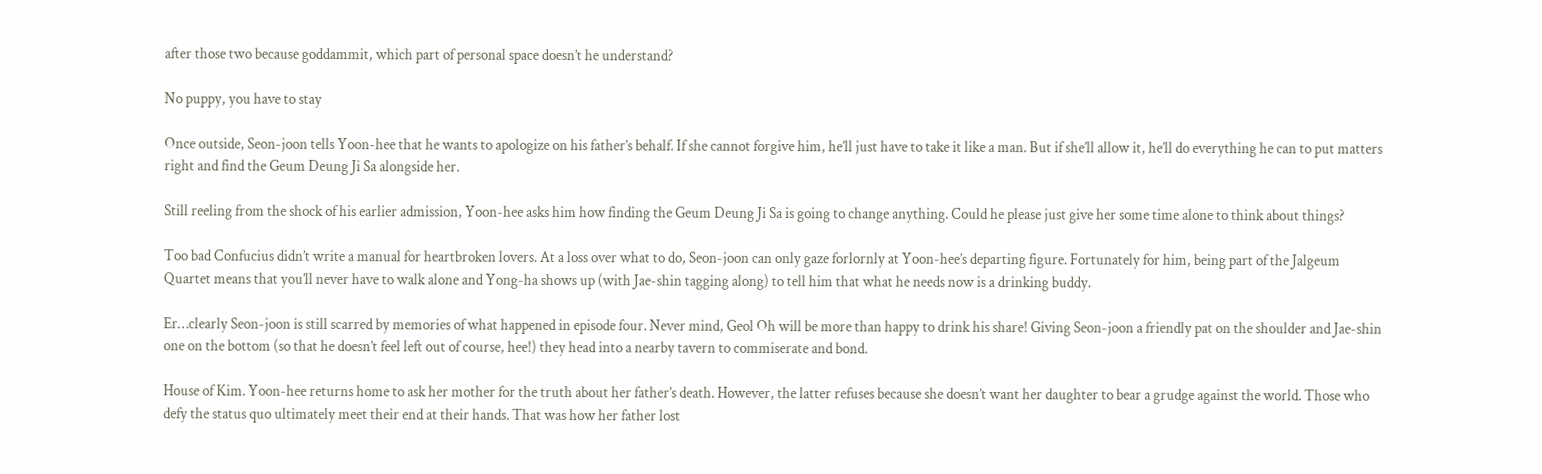after those two because goddammit, which part of personal space doesn’t he understand?

No puppy, you have to stay

Once outside, Seon-joon tells Yoon-hee that he wants to apologize on his father’s behalf. If she cannot forgive him, he’ll just have to take it like a man. But if she’ll allow it, he’ll do everything he can to put matters right and find the Geum Deung Ji Sa alongside her.

Still reeling from the shock of his earlier admission, Yoon-hee asks him how finding the Geum Deung Ji Sa is going to change anything. Could he please just give her some time alone to think about things?

Too bad Confucius didn’t write a manual for heartbroken lovers. At a loss over what to do, Seon-joon can only gaze forlornly at Yoon-hee’s departing figure. Fortunately for him, being part of the Jalgeum Quartet means that you’ll never have to walk alone and Yong-ha shows up (with Jae-shin tagging along) to tell him that what he needs now is a drinking buddy.

Er…clearly Seon-joon is still scarred by memories of what happened in episode four. Never mind, Geol Oh will be more than happy to drink his share! Giving Seon-joon a friendly pat on the shoulder and Jae-shin one on the bottom (so that he doesn’t feel left out of course, hee!) they head into a nearby tavern to commiserate and bond.

House of Kim. Yoon-hee returns home to ask her mother for the truth about her father’s death. However, the latter refuses because she doesn’t want her daughter to bear a grudge against the world. Those who defy the status quo ultimately meet their end at their hands. That was how her father lost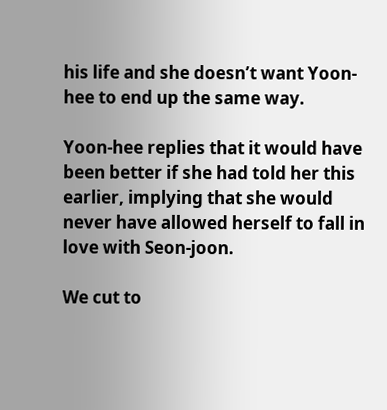his life and she doesn’t want Yoon-hee to end up the same way.

Yoon-hee replies that it would have been better if she had told her this earlier, implying that she would never have allowed herself to fall in love with Seon-joon.

We cut to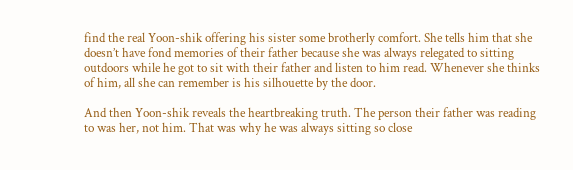find the real Yoon-shik offering his sister some brotherly comfort. She tells him that she doesn’t have fond memories of their father because she was always relegated to sitting outdoors while he got to sit with their father and listen to him read. Whenever she thinks of him, all she can remember is his silhouette by the door.

And then Yoon-shik reveals the heartbreaking truth. The person their father was reading to was her, not him. That was why he was always sitting so close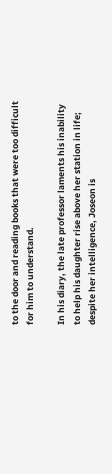to the door and reading books that were too difficult for him to understand.

In his diary, the late professor laments his inability to help his daughter rise above her station in life; despite her intelligence, Joseon is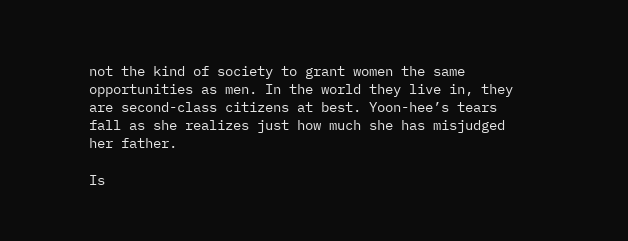not the kind of society to grant women the same opportunities as men. In the world they live in, they are second-class citizens at best. Yoon-hee’s tears fall as she realizes just how much she has misjudged her father.

Is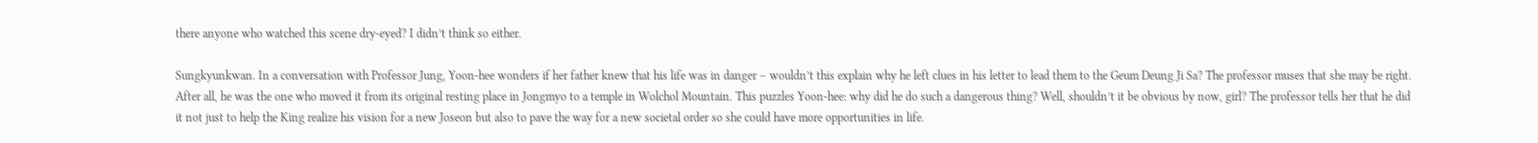there anyone who watched this scene dry-eyed? I didn’t think so either.

Sungkyunkwan. In a conversation with Professor Jung, Yoon-hee wonders if her father knew that his life was in danger – wouldn’t this explain why he left clues in his letter to lead them to the Geum Deung Ji Sa? The professor muses that she may be right. After all, he was the one who moved it from its original resting place in Jongmyo to a temple in Wolchol Mountain. This puzzles Yoon-hee: why did he do such a dangerous thing? Well, shouldn’t it be obvious by now, girl? The professor tells her that he did it not just to help the King realize his vision for a new Joseon but also to pave the way for a new societal order so she could have more opportunities in life.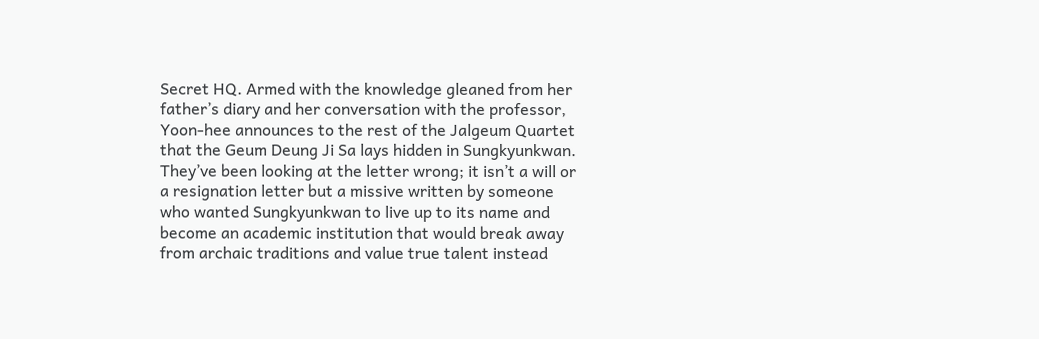Secret HQ. Armed with the knowledge gleaned from her father’s diary and her conversation with the professor, Yoon-hee announces to the rest of the Jalgeum Quartet that the Geum Deung Ji Sa lays hidden in Sungkyunkwan. They’ve been looking at the letter wrong; it isn’t a will or a resignation letter but a missive written by someone who wanted Sungkyunkwan to live up to its name and become an academic institution that would break away from archaic traditions and value true talent instead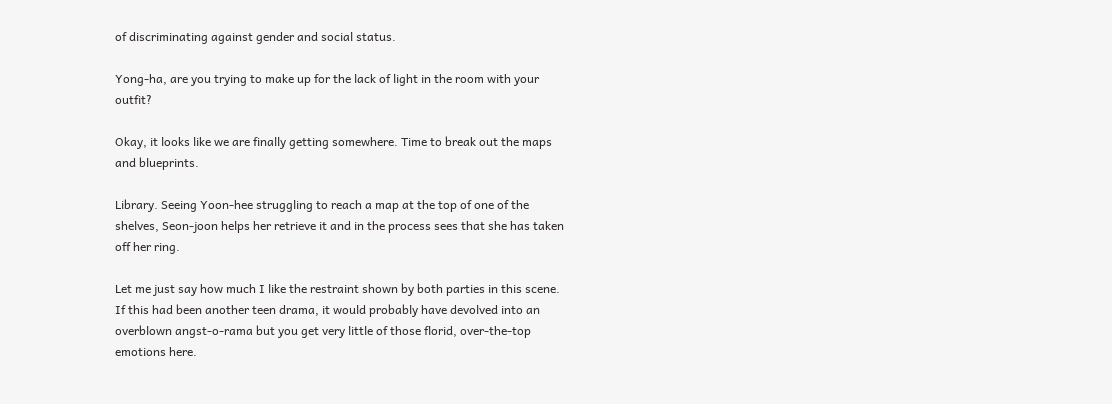of discriminating against gender and social status.

Yong-ha, are you trying to make up for the lack of light in the room with your outfit?

Okay, it looks like we are finally getting somewhere. Time to break out the maps and blueprints.

Library. Seeing Yoon-hee struggling to reach a map at the top of one of the shelves, Seon-joon helps her retrieve it and in the process sees that she has taken off her ring.

Let me just say how much I like the restraint shown by both parties in this scene. If this had been another teen drama, it would probably have devolved into an overblown angst-o-rama but you get very little of those florid, over-the-top emotions here.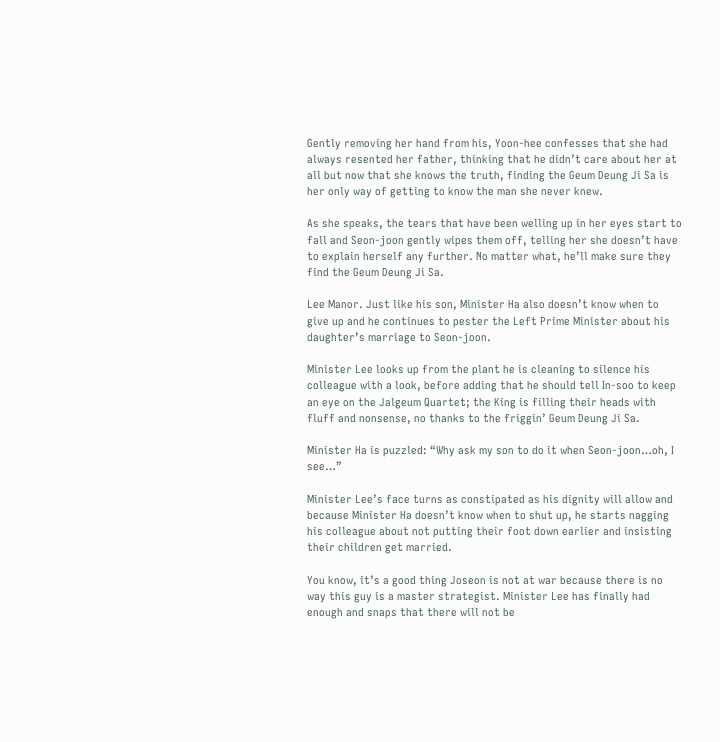Gently removing her hand from his, Yoon-hee confesses that she had always resented her father, thinking that he didn’t care about her at all but now that she knows the truth, finding the Geum Deung Ji Sa is her only way of getting to know the man she never knew.

As she speaks, the tears that have been welling up in her eyes start to fall and Seon-joon gently wipes them off, telling her she doesn’t have to explain herself any further. No matter what, he’ll make sure they find the Geum Deung Ji Sa.

Lee Manor. Just like his son, Minister Ha also doesn’t know when to give up and he continues to pester the Left Prime Minister about his daughter’s marriage to Seon-joon.

Minister Lee looks up from the plant he is cleaning to silence his colleague with a look, before adding that he should tell In-soo to keep an eye on the Jalgeum Quartet; the King is filling their heads with fluff and nonsense, no thanks to the friggin’ Geum Deung Ji Sa.

Minister Ha is puzzled: “Why ask my son to do it when Seon-joon…oh, I see…”

Minister Lee’s face turns as constipated as his dignity will allow and because Minister Ha doesn’t know when to shut up, he starts nagging his colleague about not putting their foot down earlier and insisting their children get married.

You know, it’s a good thing Joseon is not at war because there is no way this guy is a master strategist. Minister Lee has finally had enough and snaps that there will not be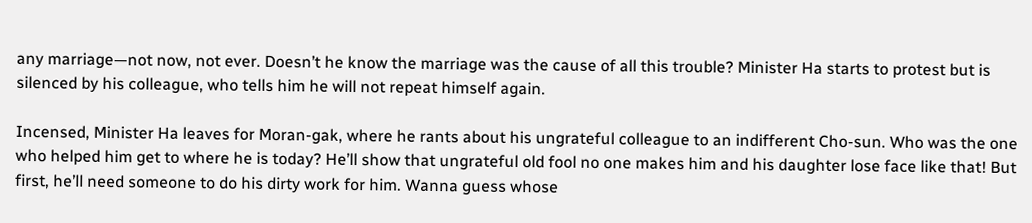any marriage—not now, not ever. Doesn’t he know the marriage was the cause of all this trouble? Minister Ha starts to protest but is silenced by his colleague, who tells him he will not repeat himself again.

Incensed, Minister Ha leaves for Moran-gak, where he rants about his ungrateful colleague to an indifferent Cho-sun. Who was the one who helped him get to where he is today? He’ll show that ungrateful old fool no one makes him and his daughter lose face like that! But first, he’ll need someone to do his dirty work for him. Wanna guess whose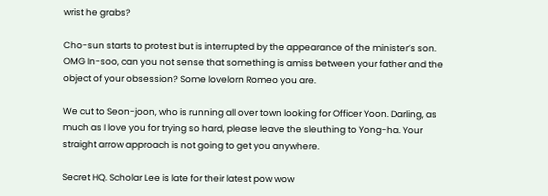wrist he grabs?

Cho-sun starts to protest but is interrupted by the appearance of the minister’s son. OMG In-soo, can you not sense that something is amiss between your father and the object of your obsession? Some lovelorn Romeo you are.

We cut to Seon-joon, who is running all over town looking for Officer Yoon. Darling, as much as I love you for trying so hard, please leave the sleuthing to Yong-ha. Your straight arrow approach is not going to get you anywhere.

Secret HQ. Scholar Lee is late for their latest pow wow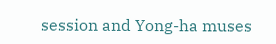session and Yong-ha muses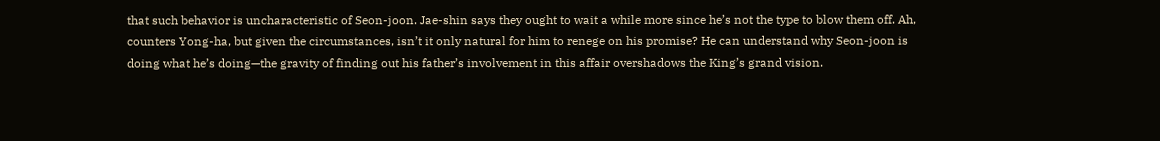that such behavior is uncharacteristic of Seon-joon. Jae-shin says they ought to wait a while more since he’s not the type to blow them off. Ah, counters Yong-ha, but given the circumstances, isn’t it only natural for him to renege on his promise? He can understand why Seon-joon is doing what he’s doing—the gravity of finding out his father’s involvement in this affair overshadows the King’s grand vision.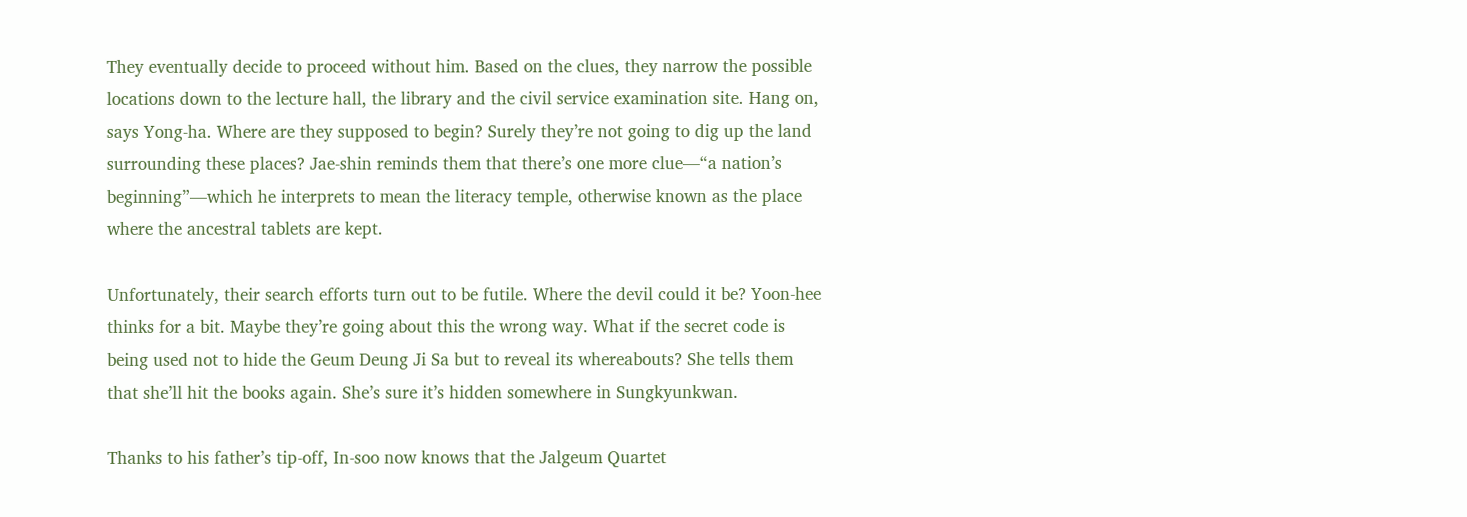They eventually decide to proceed without him. Based on the clues, they narrow the possible locations down to the lecture hall, the library and the civil service examination site. Hang on, says Yong-ha. Where are they supposed to begin? Surely they’re not going to dig up the land surrounding these places? Jae-shin reminds them that there’s one more clue—“a nation’s beginning”—which he interprets to mean the literacy temple, otherwise known as the place where the ancestral tablets are kept.

Unfortunately, their search efforts turn out to be futile. Where the devil could it be? Yoon-hee thinks for a bit. Maybe they’re going about this the wrong way. What if the secret code is being used not to hide the Geum Deung Ji Sa but to reveal its whereabouts? She tells them that she’ll hit the books again. She’s sure it’s hidden somewhere in Sungkyunkwan.

Thanks to his father’s tip-off, In-soo now knows that the Jalgeum Quartet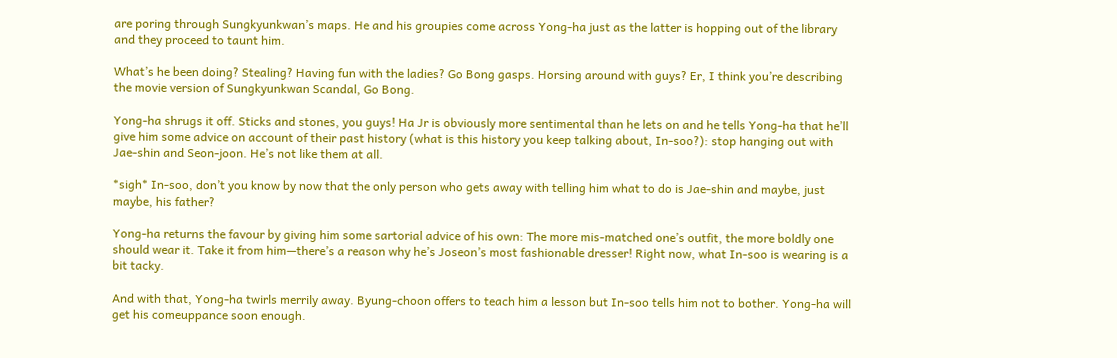are poring through Sungkyunkwan’s maps. He and his groupies come across Yong-ha just as the latter is hopping out of the library and they proceed to taunt him.

What’s he been doing? Stealing? Having fun with the ladies? Go Bong gasps. Horsing around with guys? Er, I think you’re describing the movie version of Sungkyunkwan Scandal, Go Bong.

Yong-ha shrugs it off. Sticks and stones, you guys! Ha Jr is obviously more sentimental than he lets on and he tells Yong-ha that he’ll give him some advice on account of their past history (what is this history you keep talking about, In-soo?): stop hanging out with Jae-shin and Seon-joon. He’s not like them at all.

*sigh* In-soo, don’t you know by now that the only person who gets away with telling him what to do is Jae-shin and maybe, just maybe, his father?

Yong-ha returns the favour by giving him some sartorial advice of his own: The more mis-matched one’s outfit, the more boldly one should wear it. Take it from him—there’s a reason why he’s Joseon’s most fashionable dresser! Right now, what In-soo is wearing is a bit tacky.

And with that, Yong-ha twirls merrily away. Byung-choon offers to teach him a lesson but In-soo tells him not to bother. Yong-ha will get his comeuppance soon enough.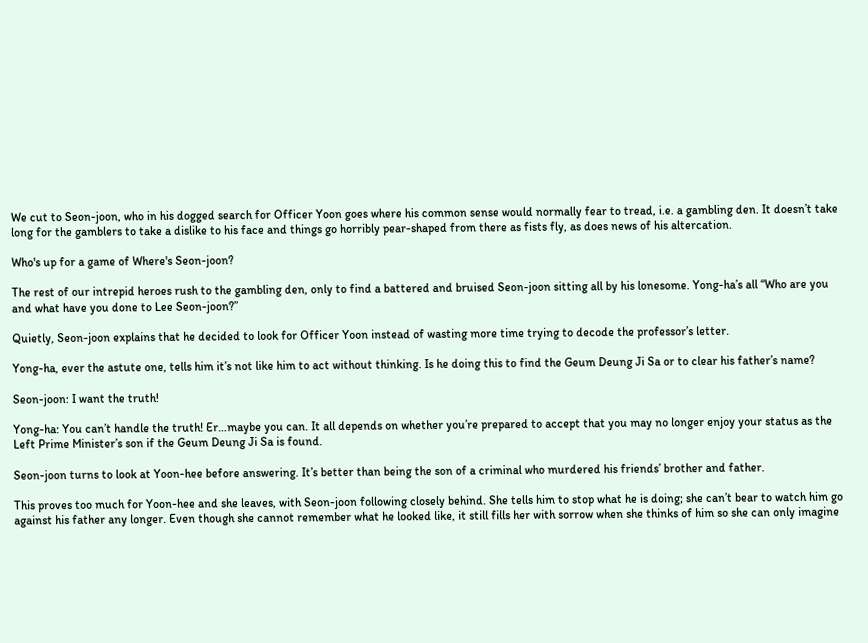We cut to Seon-joon, who in his dogged search for Officer Yoon goes where his common sense would normally fear to tread, i.e. a gambling den. It doesn’t take long for the gamblers to take a dislike to his face and things go horribly pear-shaped from there as fists fly, as does news of his altercation.

Who's up for a game of Where's Seon-joon?

The rest of our intrepid heroes rush to the gambling den, only to find a battered and bruised Seon-joon sitting all by his lonesome. Yong-ha’s all “Who are you and what have you done to Lee Seon-joon?”

Quietly, Seon-joon explains that he decided to look for Officer Yoon instead of wasting more time trying to decode the professor’s letter.

Yong-ha, ever the astute one, tells him it’s not like him to act without thinking. Is he doing this to find the Geum Deung Ji Sa or to clear his father’s name?

Seon-joon: I want the truth!

Yong-ha: You can’t handle the truth! Er…maybe you can. It all depends on whether you’re prepared to accept that you may no longer enjoy your status as the Left Prime Minister’s son if the Geum Deung Ji Sa is found.

Seon-joon turns to look at Yoon-hee before answering. It’s better than being the son of a criminal who murdered his friends’ brother and father.

This proves too much for Yoon-hee and she leaves, with Seon-joon following closely behind. She tells him to stop what he is doing; she can’t bear to watch him go against his father any longer. Even though she cannot remember what he looked like, it still fills her with sorrow when she thinks of him so she can only imagine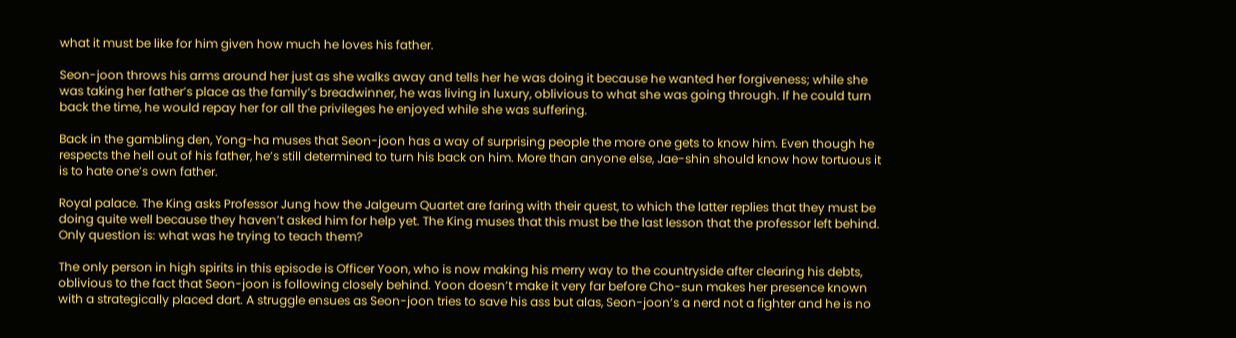what it must be like for him given how much he loves his father.

Seon-joon throws his arms around her just as she walks away and tells her he was doing it because he wanted her forgiveness; while she was taking her father’s place as the family’s breadwinner, he was living in luxury, oblivious to what she was going through. If he could turn back the time, he would repay her for all the privileges he enjoyed while she was suffering.

Back in the gambling den, Yong-ha muses that Seon-joon has a way of surprising people the more one gets to know him. Even though he respects the hell out of his father, he’s still determined to turn his back on him. More than anyone else, Jae-shin should know how tortuous it is to hate one’s own father.

Royal palace. The King asks Professor Jung how the Jalgeum Quartet are faring with their quest, to which the latter replies that they must be doing quite well because they haven’t asked him for help yet. The King muses that this must be the last lesson that the professor left behind. Only question is: what was he trying to teach them?

The only person in high spirits in this episode is Officer Yoon, who is now making his merry way to the countryside after clearing his debts, oblivious to the fact that Seon-joon is following closely behind. Yoon doesn’t make it very far before Cho-sun makes her presence known with a strategically placed dart. A struggle ensues as Seon-joon tries to save his ass but alas, Seon-joon’s a nerd not a fighter and he is no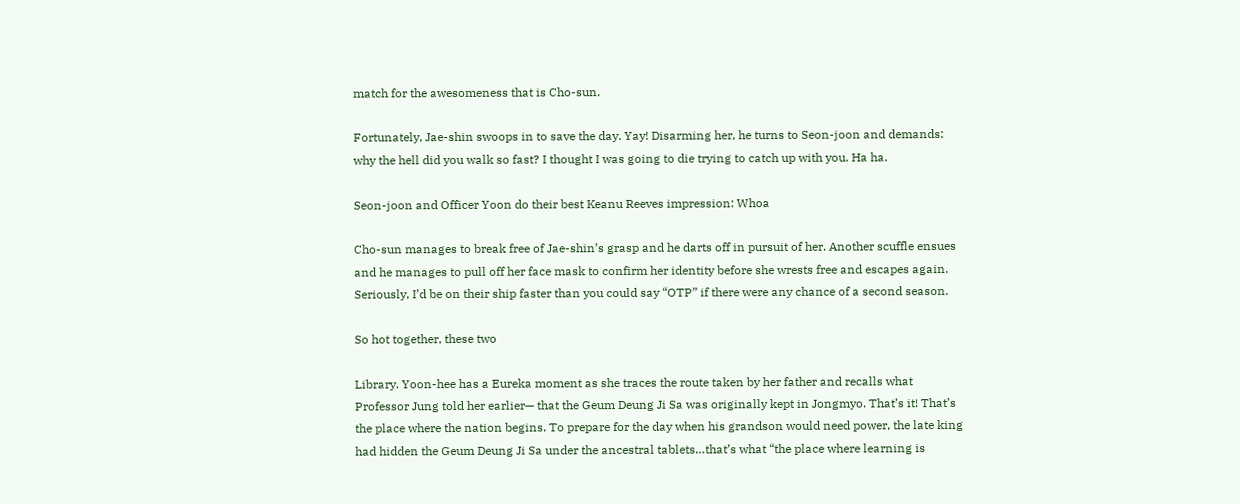match for the awesomeness that is Cho-sun.

Fortunately, Jae-shin swoops in to save the day. Yay! Disarming her, he turns to Seon-joon and demands: why the hell did you walk so fast? I thought I was going to die trying to catch up with you. Ha ha.

Seon-joon and Officer Yoon do their best Keanu Reeves impression: Whoa

Cho-sun manages to break free of Jae-shin’s grasp and he darts off in pursuit of her. Another scuffle ensues and he manages to pull off her face mask to confirm her identity before she wrests free and escapes again. Seriously, I’d be on their ship faster than you could say “OTP” if there were any chance of a second season.

So hot together, these two

Library. Yoon-hee has a Eureka moment as she traces the route taken by her father and recalls what Professor Jung told her earlier— that the Geum Deung Ji Sa was originally kept in Jongmyo. That’s it! That’s the place where the nation begins. To prepare for the day when his grandson would need power, the late king had hidden the Geum Deung Ji Sa under the ancestral tablets…that’s what “the place where learning is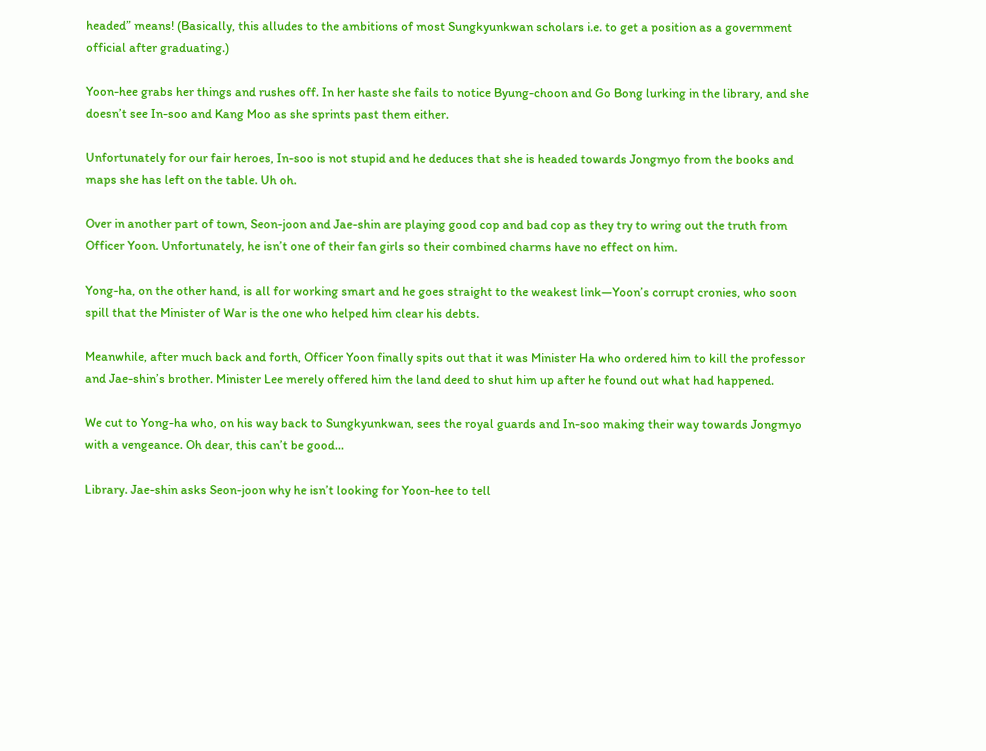headed” means! (Basically, this alludes to the ambitions of most Sungkyunkwan scholars i.e. to get a position as a government official after graduating.)

Yoon-hee grabs her things and rushes off. In her haste she fails to notice Byung-choon and Go Bong lurking in the library, and she doesn’t see In-soo and Kang Moo as she sprints past them either.

Unfortunately for our fair heroes, In-soo is not stupid and he deduces that she is headed towards Jongmyo from the books and maps she has left on the table. Uh oh.

Over in another part of town, Seon-joon and Jae-shin are playing good cop and bad cop as they try to wring out the truth from Officer Yoon. Unfortunately, he isn’t one of their fan girls so their combined charms have no effect on him.

Yong-ha, on the other hand, is all for working smart and he goes straight to the weakest link—Yoon’s corrupt cronies, who soon spill that the Minister of War is the one who helped him clear his debts.

Meanwhile, after much back and forth, Officer Yoon finally spits out that it was Minister Ha who ordered him to kill the professor and Jae-shin’s brother. Minister Lee merely offered him the land deed to shut him up after he found out what had happened.

We cut to Yong-ha who, on his way back to Sungkyunkwan, sees the royal guards and In-soo making their way towards Jongmyo with a vengeance. Oh dear, this can’t be good…

Library. Jae-shin asks Seon-joon why he isn’t looking for Yoon-hee to tell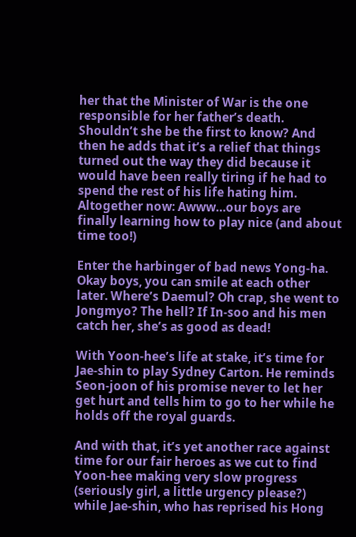her that the Minister of War is the one responsible for her father’s death. Shouldn’t she be the first to know? And then he adds that it’s a relief that things turned out the way they did because it would have been really tiring if he had to spend the rest of his life hating him. Altogether now: Awww…our boys are finally learning how to play nice (and about time too!)

Enter the harbinger of bad news Yong-ha. Okay boys, you can smile at each other later. Where’s Daemul? Oh crap, she went to Jongmyo? The hell? If In-soo and his men catch her, she’s as good as dead!

With Yoon-hee’s life at stake, it’s time for Jae-shin to play Sydney Carton. He reminds Seon-joon of his promise never to let her get hurt and tells him to go to her while he holds off the royal guards.

And with that, it’s yet another race against time for our fair heroes as we cut to find Yoon-hee making very slow progress (seriously girl, a little urgency please?) while Jae-shin, who has reprised his Hong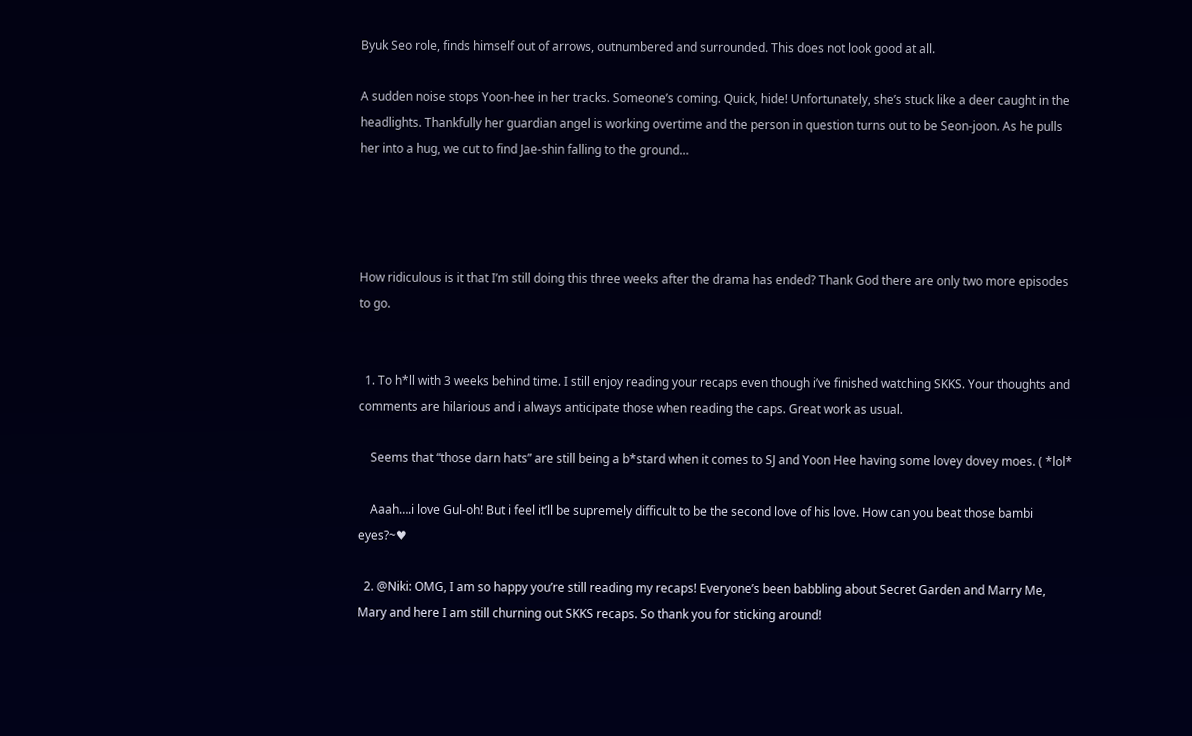Byuk Seo role, finds himself out of arrows, outnumbered and surrounded. This does not look good at all.

A sudden noise stops Yoon-hee in her tracks. Someone’s coming. Quick, hide! Unfortunately, she’s stuck like a deer caught in the headlights. Thankfully her guardian angel is working overtime and the person in question turns out to be Seon-joon. As he pulls her into a hug, we cut to find Jae-shin falling to the ground…




How ridiculous is it that I’m still doing this three weeks after the drama has ended? Thank God there are only two more episodes to go.


  1. To h*ll with 3 weeks behind time. I still enjoy reading your recaps even though i’ve finished watching SKKS. Your thoughts and comments are hilarious and i always anticipate those when reading the caps. Great work as usual.

    Seems that “those darn hats” are still being a b*stard when it comes to SJ and Yoon Hee having some lovey dovey moes. ( *lol*

    Aaah….i love Gul-oh! But i feel it’ll be supremely difficult to be the second love of his love. How can you beat those bambi eyes?~♥

  2. @Niki: OMG, I am so happy you’re still reading my recaps! Everyone’s been babbling about Secret Garden and Marry Me, Mary and here I am still churning out SKKS recaps. So thank you for sticking around!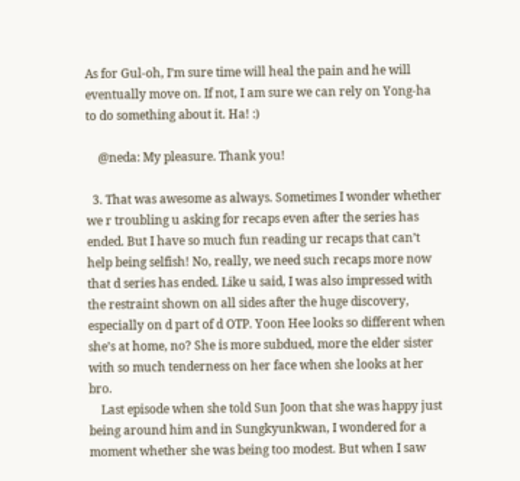As for Gul-oh, I’m sure time will heal the pain and he will eventually move on. If not, I am sure we can rely on Yong-ha to do something about it. Ha! :)

    @neda: My pleasure. Thank you!

  3. That was awesome as always. Sometimes I wonder whether we r troubling u asking for recaps even after the series has ended. But I have so much fun reading ur recaps that can’t help being selfish! No, really, we need such recaps more now that d series has ended. Like u said, I was also impressed with the restraint shown on all sides after the huge discovery, especially on d part of d OTP. Yoon Hee looks so different when she’s at home, no? She is more subdued, more the elder sister with so much tenderness on her face when she looks at her bro.
    Last episode when she told Sun Joon that she was happy just being around him and in Sungkyunkwan, I wondered for a moment whether she was being too modest. But when I saw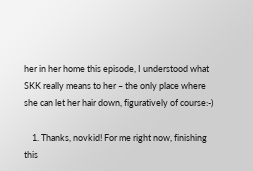her in her home this episode, I understood what SKK really means to her – the only place where she can let her hair down, figuratively of course:-)

    1. Thanks, novkid! For me right now, finishing this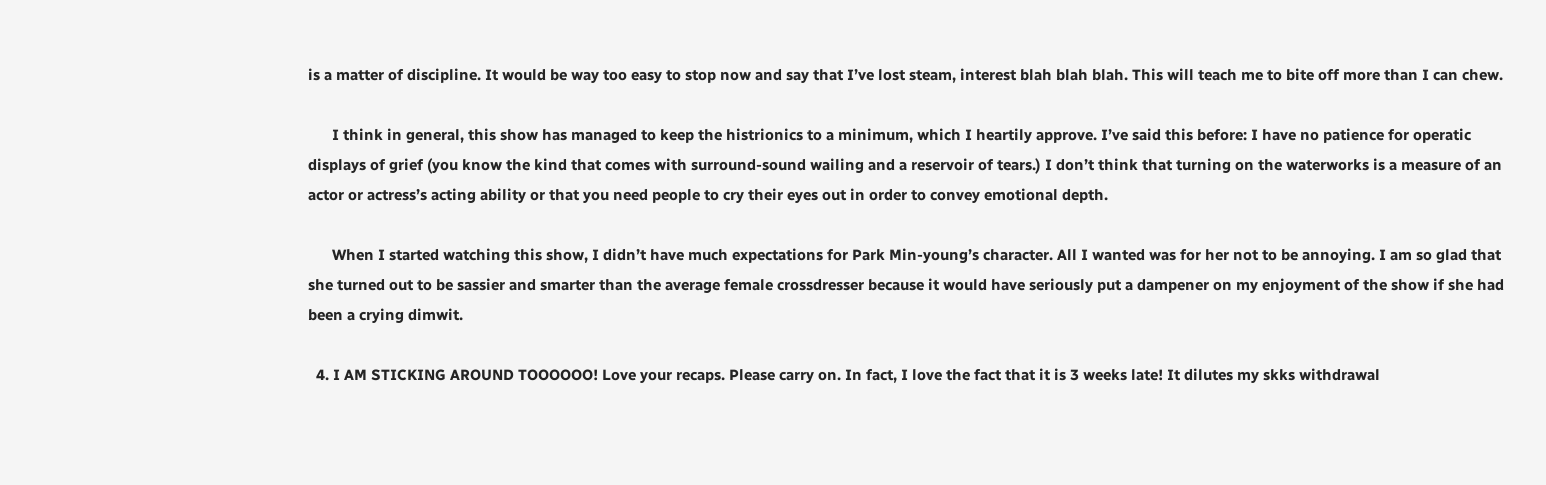is a matter of discipline. It would be way too easy to stop now and say that I’ve lost steam, interest blah blah blah. This will teach me to bite off more than I can chew.

      I think in general, this show has managed to keep the histrionics to a minimum, which I heartily approve. I’ve said this before: I have no patience for operatic displays of grief (you know the kind that comes with surround-sound wailing and a reservoir of tears.) I don’t think that turning on the waterworks is a measure of an actor or actress’s acting ability or that you need people to cry their eyes out in order to convey emotional depth.

      When I started watching this show, I didn’t have much expectations for Park Min-young’s character. All I wanted was for her not to be annoying. I am so glad that she turned out to be sassier and smarter than the average female crossdresser because it would have seriously put a dampener on my enjoyment of the show if she had been a crying dimwit.

  4. I AM STICKING AROUND TOOOOOO! Love your recaps. Please carry on. In fact, I love the fact that it is 3 weeks late! It dilutes my skks withdrawal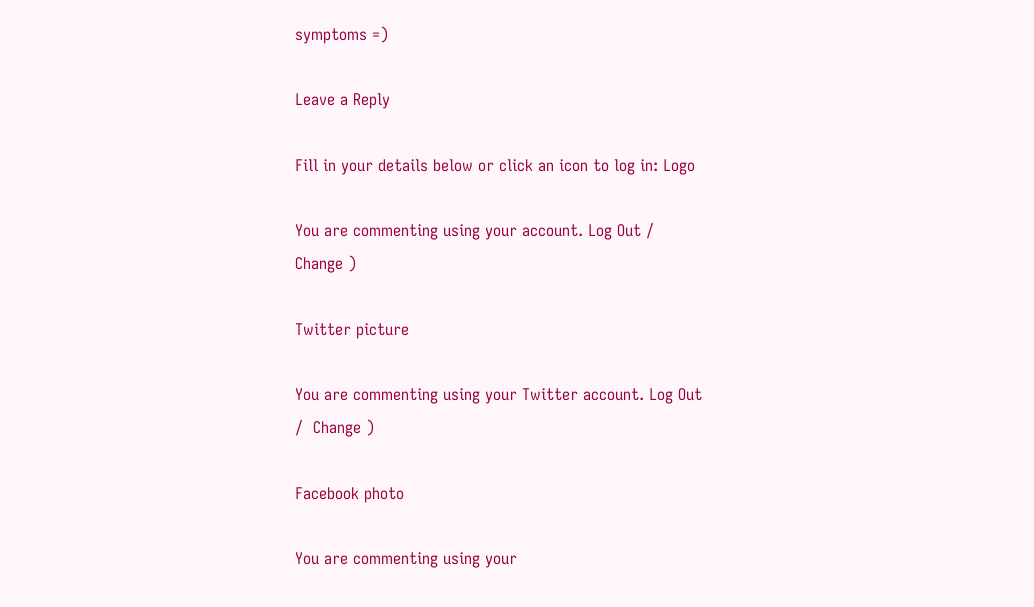symptoms =)

Leave a Reply

Fill in your details below or click an icon to log in: Logo

You are commenting using your account. Log Out /  Change )

Twitter picture

You are commenting using your Twitter account. Log Out /  Change )

Facebook photo

You are commenting using your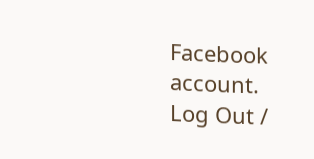Facebook account. Log Out /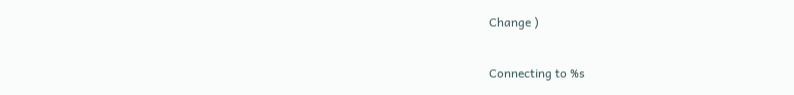Change )

Connecting to %s